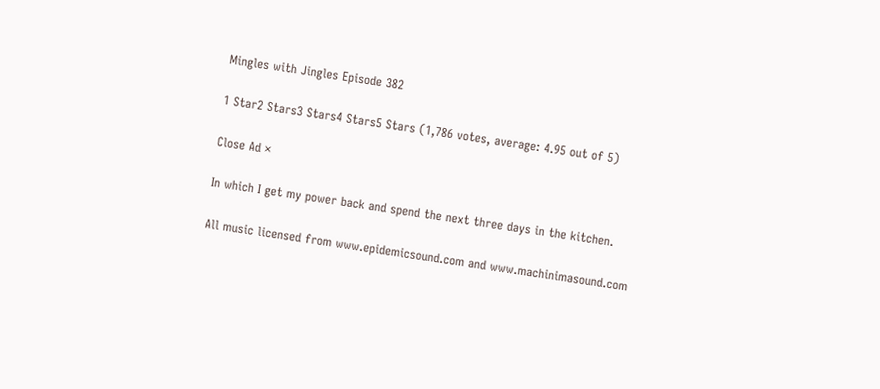Mingles with Jingles Episode 382

1 Star2 Stars3 Stars4 Stars5 Stars (1,786 votes, average: 4.95 out of 5)

Close Ad ×

In which I get my power back and spend the next three days in the kitchen.

All music licensed from www.epidemicsound.com and www.machinimasound.com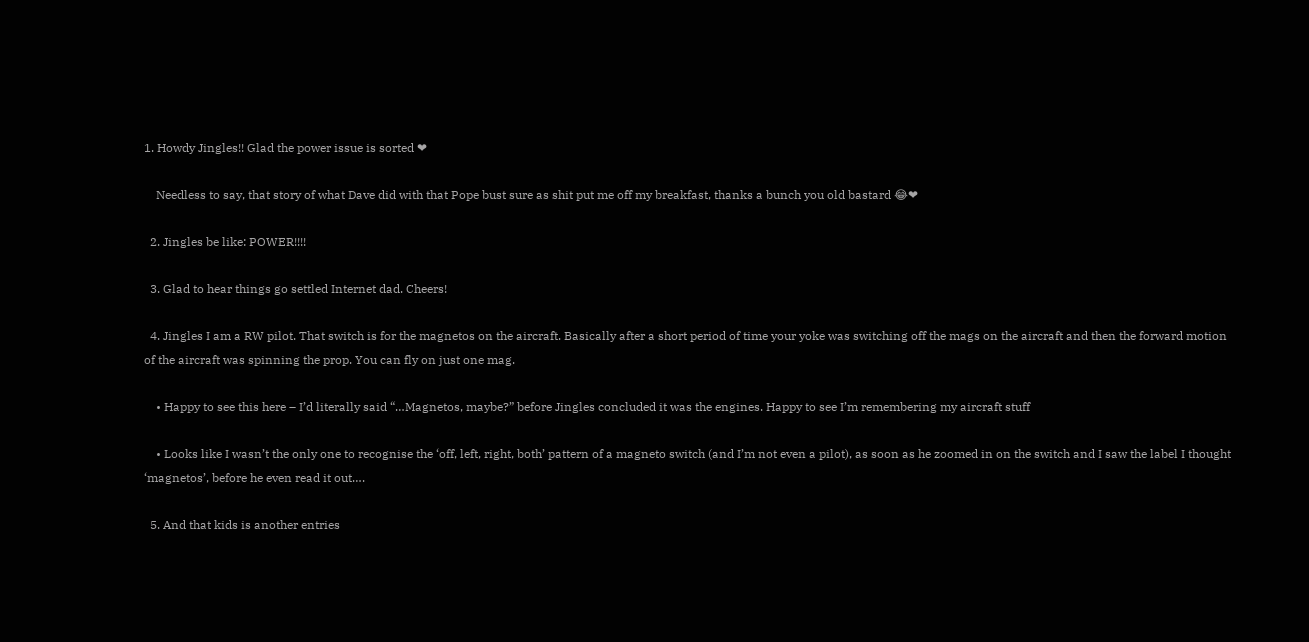1. Howdy Jingles!! Glad the power issue is sorted ❤

    Needless to say, that story of what Dave did with that Pope bust sure as shit put me off my breakfast, thanks a bunch you old bastard 😂❤

  2. Jingles be like: POWER!!!!

  3. Glad to hear things go settled Internet dad. Cheers!

  4. Jingles I am a RW pilot. That switch is for the magnetos on the aircraft. Basically after a short period of time your yoke was switching off the mags on the aircraft and then the forward motion of the aircraft was spinning the prop. You can fly on just one mag.

    • Happy to see this here – I’d literally said “…Magnetos, maybe?” before Jingles concluded it was the engines. Happy to see I’m remembering my aircraft stuff

    • Looks like I wasn’t the only one to recognise the ‘off, left, right, both’ pattern of a magneto switch (and I’m not even a pilot), as soon as he zoomed in on the switch and I saw the label I thought ‘magnetos’, before he even read it out….

  5. And that kids is another entries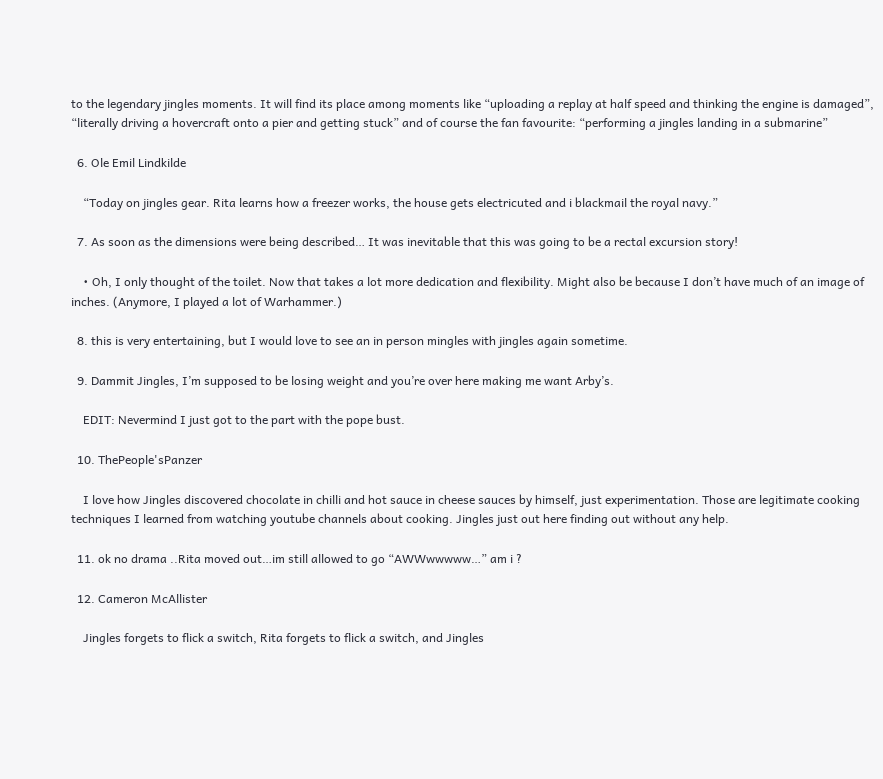to the legendary jingles moments. It will find its place among moments like “uploading a replay at half speed and thinking the engine is damaged”, “literally driving a hovercraft onto a pier and getting stuck” and of course the fan favourite: “performing a jingles landing in a submarine”

  6. Ole Emil Lindkilde

    “Today on jingles gear. Rita learns how a freezer works, the house gets electricuted and i blackmail the royal navy.”

  7. As soon as the dimensions were being described… It was inevitable that this was going to be a rectal excursion story!

    • Oh, I only thought of the toilet. Now that takes a lot more dedication and flexibility. Might also be because I don’t have much of an image of inches. (Anymore, I played a lot of Warhammer.)

  8. this is very entertaining, but I would love to see an in person mingles with jingles again sometime.

  9. Dammit Jingles, I’m supposed to be losing weight and you’re over here making me want Arby’s.

    EDIT: Nevermind I just got to the part with the pope bust.

  10. ThePeople'sPanzer

    I love how Jingles discovered chocolate in chilli and hot sauce in cheese sauces by himself, just experimentation. Those are legitimate cooking techniques I learned from watching youtube channels about cooking. Jingles just out here finding out without any help.

  11. ok no drama ..Rita moved out…im still allowed to go “AWWwwwww…” am i ?

  12. Cameron McAllister

    Jingles forgets to flick a switch, Rita forgets to flick a switch, and Jingles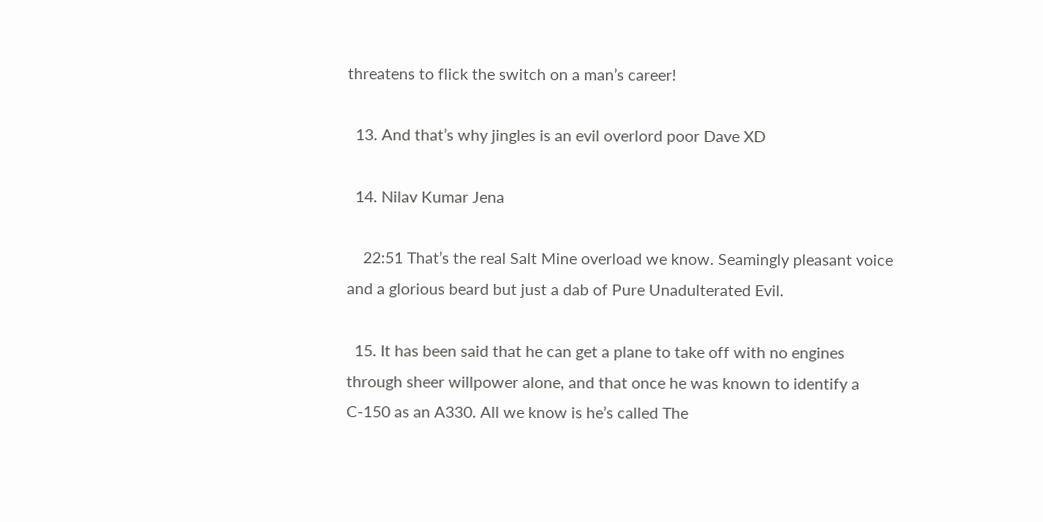threatens to flick the switch on a man’s career!

  13. And that’s why jingles is an evil overlord poor Dave XD

  14. Nilav Kumar Jena

    22:51 That’s the real Salt Mine overload we know. Seamingly pleasant voice and a glorious beard but just a dab of Pure Unadulterated Evil.

  15. It has been said that he can get a plane to take off with no engines through sheer willpower alone, and that once he was known to identify a C-150 as an A330. All we know is he’s called The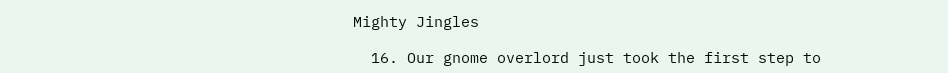Mighty Jingles

  16. Our gnome overlord just took the first step to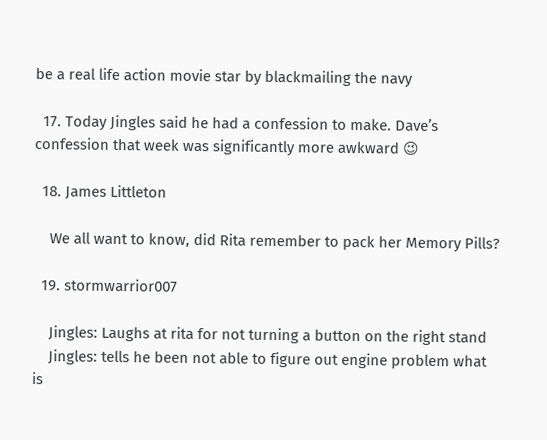be a real life action movie star by blackmailing the navy

  17. Today Jingles said he had a confession to make. Dave’s confession that week was significantly more awkward 😉

  18. James Littleton

    We all want to know, did Rita remember to pack her Memory Pills?

  19. stormwarrior007

    Jingles: Laughs at rita for not turning a button on the right stand
    Jingles: tells he been not able to figure out engine problem what is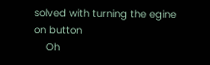solved with turning the egine on button
    Oh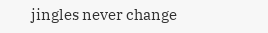jingles never change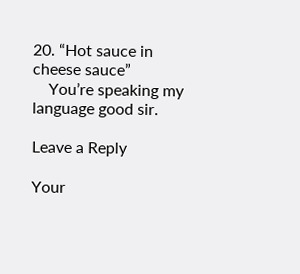20. “Hot sauce in cheese sauce”
    You’re speaking my language good sir.

Leave a Reply

Your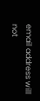email address will not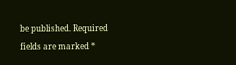be published. Required fields are marked *